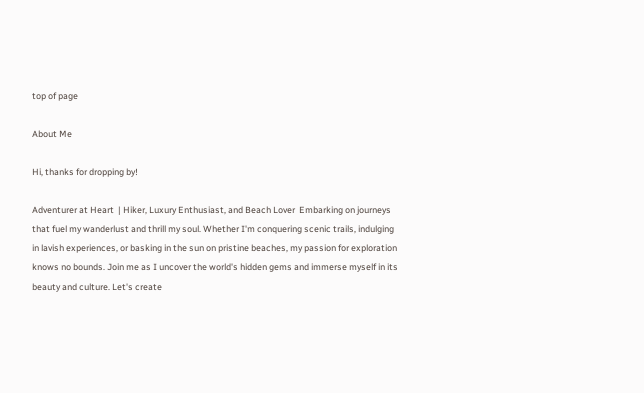top of page

About Me

Hi, thanks for dropping by!

Adventurer at Heart  | Hiker, Luxury Enthusiast, and Beach Lover  Embarking on journeys that fuel my wanderlust and thrill my soul. Whether I'm conquering scenic trails, indulging in lavish experiences, or basking in the sun on pristine beaches, my passion for exploration knows no bounds. Join me as I uncover the world's hidden gems and immerse myself in its beauty and culture. Let's create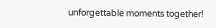unforgettable moments together!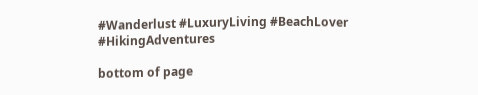#Wanderlust #LuxuryLiving #BeachLover #HikingAdventures

bottom of page